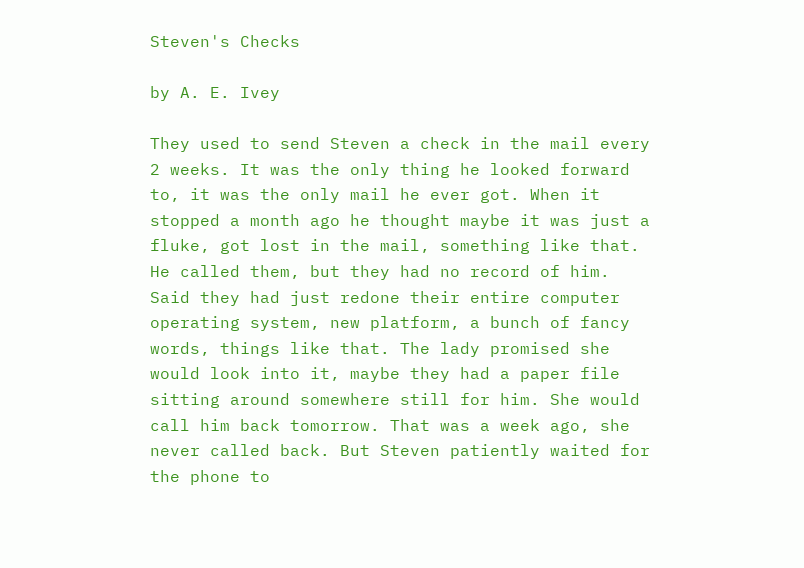Steven's Checks

by A. E. Ivey

They used to send Steven a check in the mail every 2 weeks. It was the only thing he looked forward to, it was the only mail he ever got. When it stopped a month ago he thought maybe it was just a fluke, got lost in the mail, something like that. He called them, but they had no record of him. Said they had just redone their entire computer operating system, new platform, a bunch of fancy words, things like that. The lady promised she would look into it, maybe they had a paper file sitting around somewhere still for him. She would call him back tomorrow. That was a week ago, she never called back. But Steven patiently waited for the phone to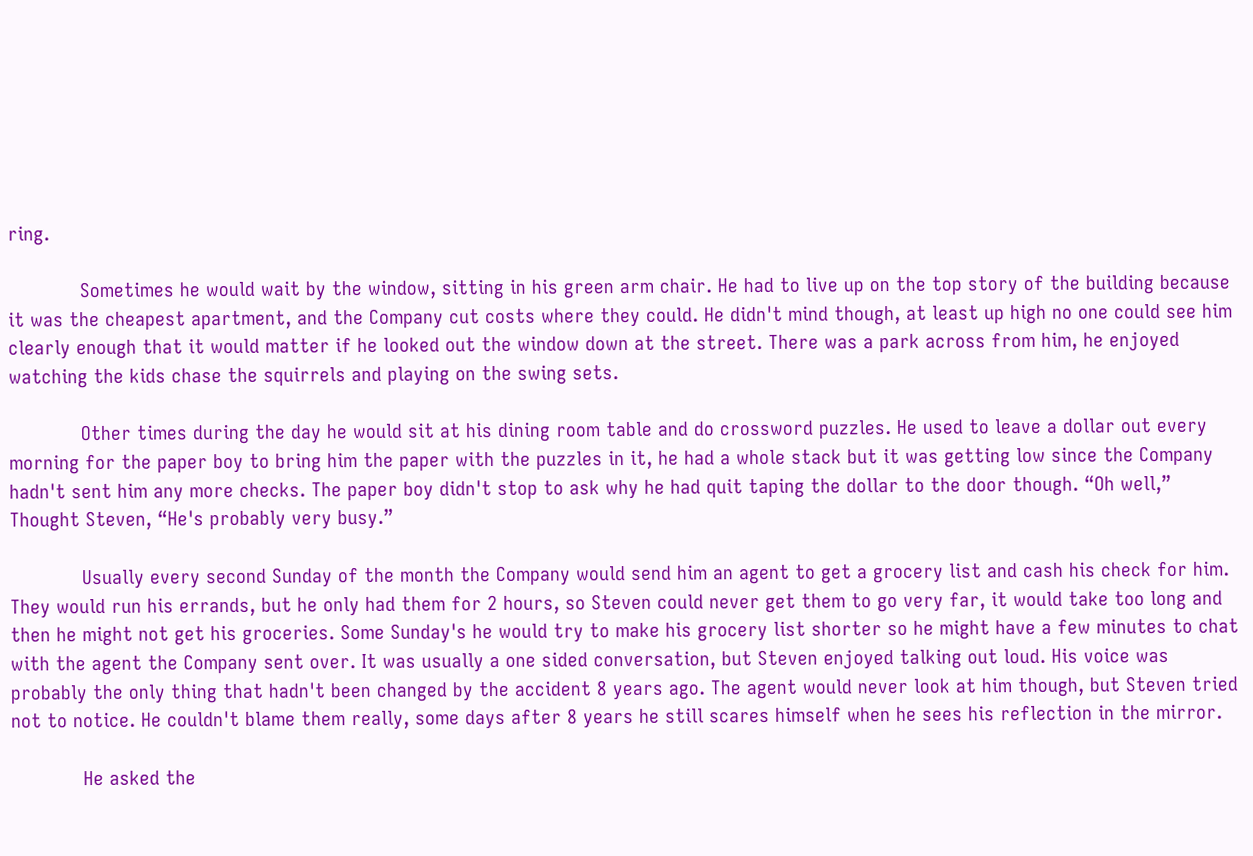ring.

            Sometimes he would wait by the window, sitting in his green arm chair. He had to live up on the top story of the building because it was the cheapest apartment, and the Company cut costs where they could. He didn't mind though, at least up high no one could see him clearly enough that it would matter if he looked out the window down at the street. There was a park across from him, he enjoyed watching the kids chase the squirrels and playing on the swing sets.

            Other times during the day he would sit at his dining room table and do crossword puzzles. He used to leave a dollar out every morning for the paper boy to bring him the paper with the puzzles in it, he had a whole stack but it was getting low since the Company hadn't sent him any more checks. The paper boy didn't stop to ask why he had quit taping the dollar to the door though. “Oh well,” Thought Steven, “He's probably very busy.”

            Usually every second Sunday of the month the Company would send him an agent to get a grocery list and cash his check for him. They would run his errands, but he only had them for 2 hours, so Steven could never get them to go very far, it would take too long and then he might not get his groceries. Some Sunday's he would try to make his grocery list shorter so he might have a few minutes to chat with the agent the Company sent over. It was usually a one sided conversation, but Steven enjoyed talking out loud. His voice was probably the only thing that hadn't been changed by the accident 8 years ago. The agent would never look at him though, but Steven tried not to notice. He couldn't blame them really, some days after 8 years he still scares himself when he sees his reflection in the mirror.

            He asked the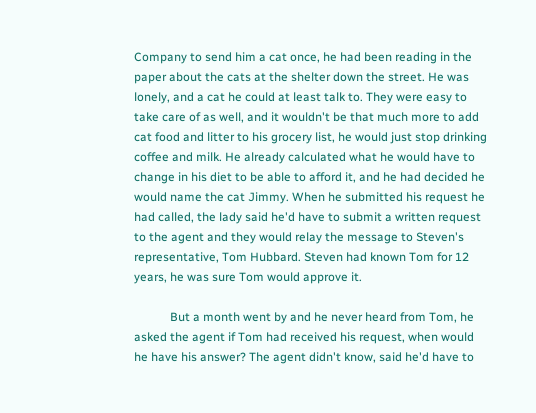Company to send him a cat once, he had been reading in the paper about the cats at the shelter down the street. He was lonely, and a cat he could at least talk to. They were easy to take care of as well, and it wouldn't be that much more to add cat food and litter to his grocery list, he would just stop drinking coffee and milk. He already calculated what he would have to change in his diet to be able to afford it, and he had decided he would name the cat Jimmy. When he submitted his request he had called, the lady said he'd have to submit a written request to the agent and they would relay the message to Steven's representative, Tom Hubbard. Steven had known Tom for 12 years, he was sure Tom would approve it.

            But a month went by and he never heard from Tom, he asked the agent if Tom had received his request, when would he have his answer? The agent didn't know, said he'd have to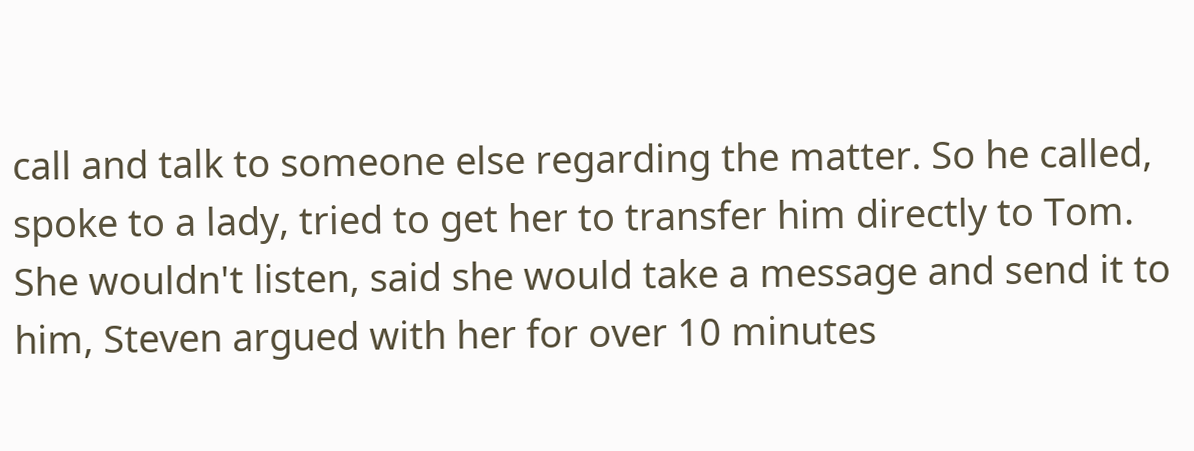call and talk to someone else regarding the matter. So he called, spoke to a lady, tried to get her to transfer him directly to Tom. She wouldn't listen, said she would take a message and send it to him, Steven argued with her for over 10 minutes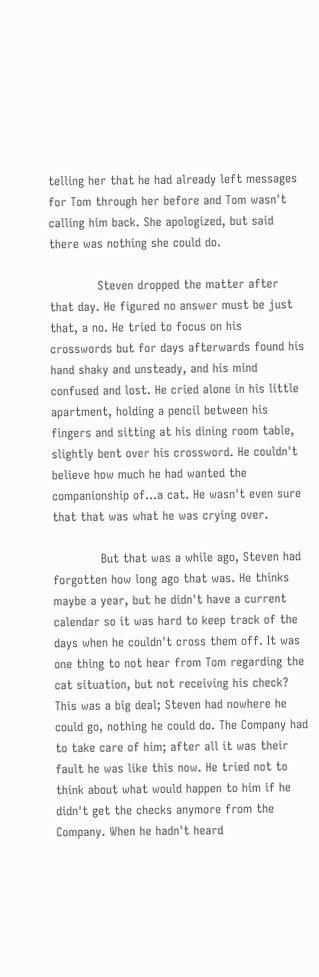telling her that he had already left messages for Tom through her before and Tom wasn't calling him back. She apologized, but said there was nothing she could do.

            Steven dropped the matter after that day. He figured no answer must be just that, a no. He tried to focus on his crosswords but for days afterwards found his hand shaky and unsteady, and his mind confused and lost. He cried alone in his little apartment, holding a pencil between his fingers and sitting at his dining room table, slightly bent over his crossword. He couldn't believe how much he had wanted the companionship of…a cat. He wasn't even sure that that was what he was crying over.

            But that was a while ago, Steven had forgotten how long ago that was. He thinks maybe a year, but he didn't have a current calendar so it was hard to keep track of the days when he couldn't cross them off. It was one thing to not hear from Tom regarding the cat situation, but not receiving his check? This was a big deal; Steven had nowhere he could go, nothing he could do. The Company had to take care of him; after all it was their fault he was like this now. He tried not to think about what would happen to him if he didn't get the checks anymore from the Company. When he hadn't heard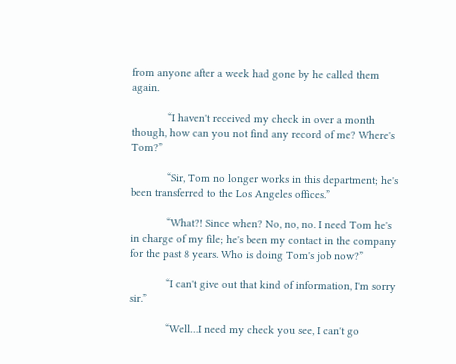from anyone after a week had gone by he called them again.

            “I haven't received my check in over a month though, how can you not find any record of me? Where's Tom?”

            “Sir, Tom no longer works in this department; he's been transferred to the Los Angeles offices.”

            “What?! Since when? No, no, no. I need Tom he's in charge of my file; he's been my contact in the company for the past 8 years. Who is doing Tom's job now?”

            “I can't give out that kind of information, I'm sorry sir.”

            “Well…I need my check you see, I can't go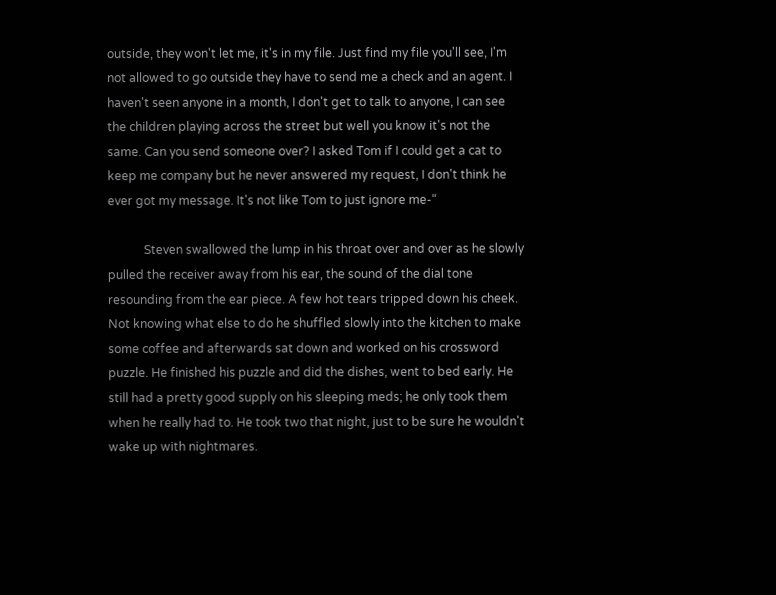outside, they won't let me, it's in my file. Just find my file you'll see, I'm not allowed to go outside they have to send me a check and an agent. I haven't seen anyone in a month, I don't get to talk to anyone, I can see the children playing across the street but well you know it's not the same. Can you send someone over? I asked Tom if I could get a cat to keep me company but he never answered my request, I don't think he ever got my message. It's not like Tom to just ignore me-“

            Steven swallowed the lump in his throat over and over as he slowly pulled the receiver away from his ear, the sound of the dial tone resounding from the ear piece. A few hot tears tripped down his cheek. Not knowing what else to do he shuffled slowly into the kitchen to make some coffee and afterwards sat down and worked on his crossword puzzle. He finished his puzzle and did the dishes, went to bed early. He still had a pretty good supply on his sleeping meds; he only took them when he really had to. He took two that night, just to be sure he wouldn't wake up with nightmares.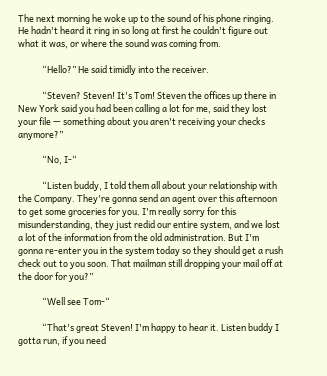The next morning he woke up to the sound of his phone ringing. He hadn't heard it ring in so long at first he couldn't figure out what it was, or where the sound was coming from.

            “Hello?” He said timidly into the receiver.

            “Steven? Steven! It's Tom! Steven the offices up there in New York said you had been calling a lot for me, said they lost your file — something about you aren't receiving your checks anymore?”

            “No, I-“

            “Listen buddy, I told them all about your relationship with the Company. They're gonna send an agent over this afternoon to get some groceries for you. I'm really sorry for this misunderstanding, they just redid our entire system, and we lost a lot of the information from the old administration. But I'm gonna re-enter you in the system today so they should get a rush check out to you soon. That mailman still dropping your mail off at the door for you?”

            “Well see Tom-“

            “That's great Steven! I'm happy to hear it. Listen buddy I gotta run, if you need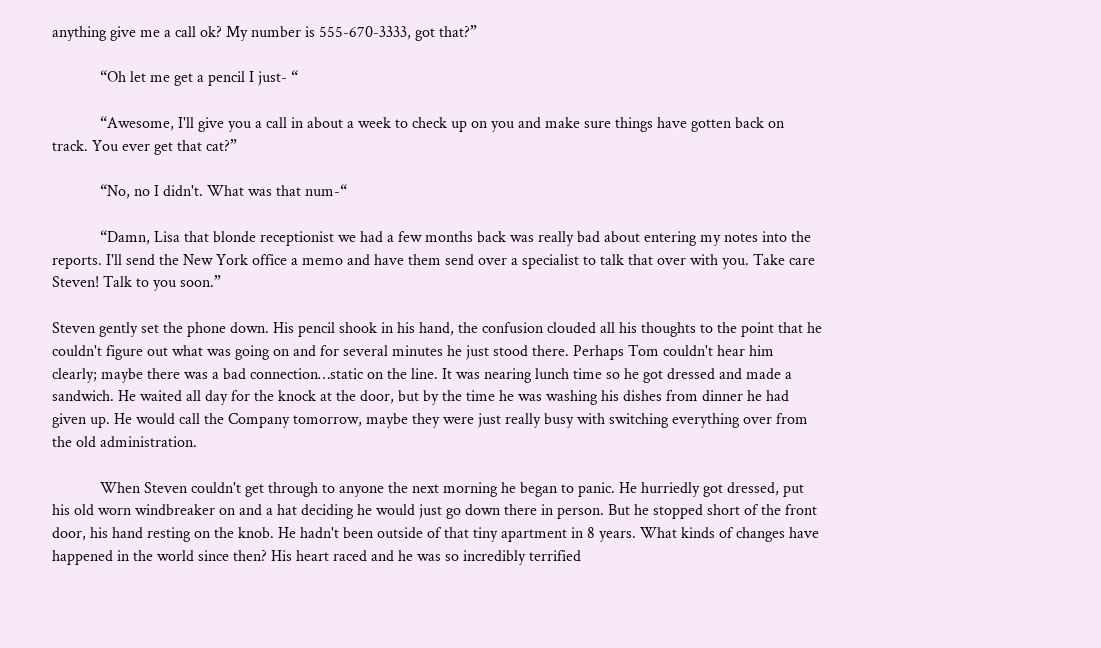anything give me a call ok? My number is 555-670-3333, got that?”

            “Oh let me get a pencil I just- “

            “Awesome, I'll give you a call in about a week to check up on you and make sure things have gotten back on track. You ever get that cat?”

            “No, no I didn't. What was that num-“

            “Damn, Lisa that blonde receptionist we had a few months back was really bad about entering my notes into the reports. I'll send the New York office a memo and have them send over a specialist to talk that over with you. Take care Steven! Talk to you soon.”

Steven gently set the phone down. His pencil shook in his hand, the confusion clouded all his thoughts to the point that he couldn't figure out what was going on and for several minutes he just stood there. Perhaps Tom couldn't hear him clearly; maybe there was a bad connection…static on the line. It was nearing lunch time so he got dressed and made a sandwich. He waited all day for the knock at the door, but by the time he was washing his dishes from dinner he had given up. He would call the Company tomorrow, maybe they were just really busy with switching everything over from the old administration.

            When Steven couldn't get through to anyone the next morning he began to panic. He hurriedly got dressed, put his old worn windbreaker on and a hat deciding he would just go down there in person. But he stopped short of the front door, his hand resting on the knob. He hadn't been outside of that tiny apartment in 8 years. What kinds of changes have happened in the world since then? His heart raced and he was so incredibly terrified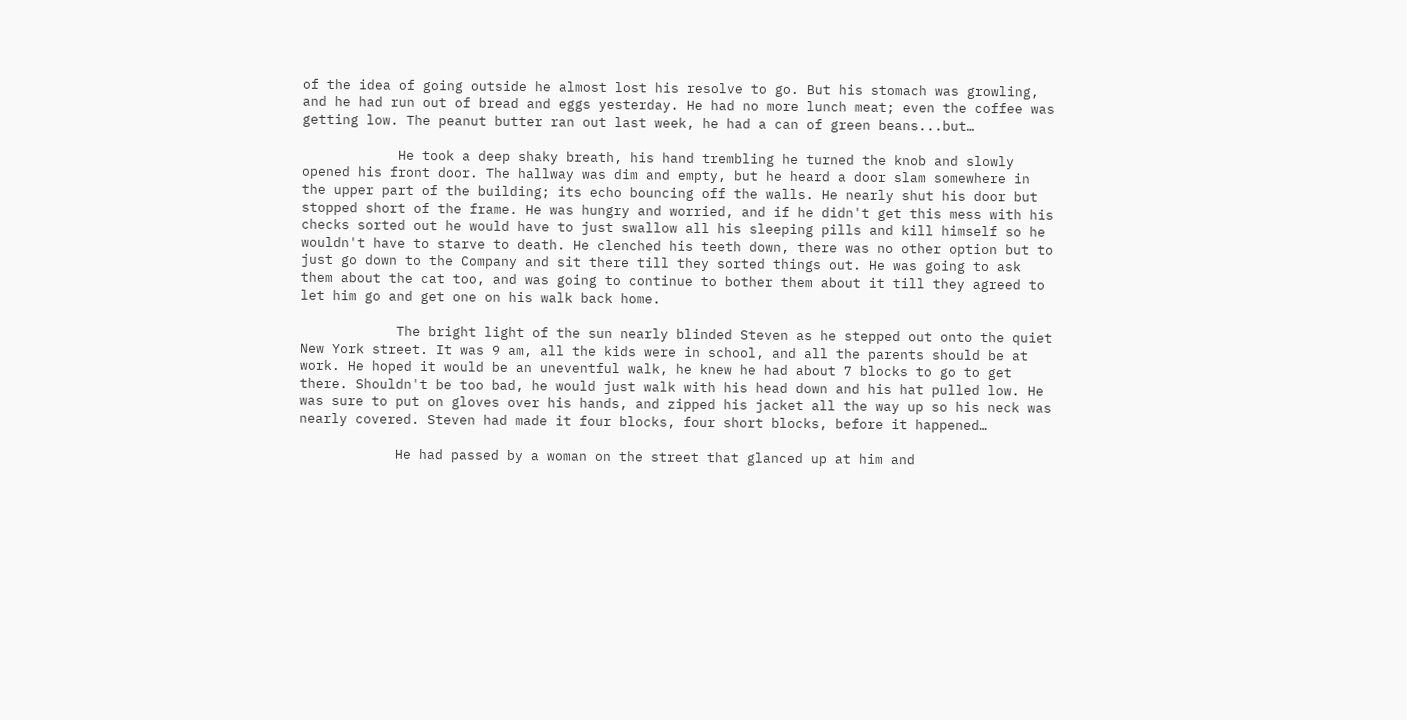of the idea of going outside he almost lost his resolve to go. But his stomach was growling, and he had run out of bread and eggs yesterday. He had no more lunch meat; even the coffee was getting low. The peanut butter ran out last week, he had a can of green beans...but…

            He took a deep shaky breath, his hand trembling he turned the knob and slowly opened his front door. The hallway was dim and empty, but he heard a door slam somewhere in the upper part of the building; its echo bouncing off the walls. He nearly shut his door but stopped short of the frame. He was hungry and worried, and if he didn't get this mess with his checks sorted out he would have to just swallow all his sleeping pills and kill himself so he wouldn't have to starve to death. He clenched his teeth down, there was no other option but to just go down to the Company and sit there till they sorted things out. He was going to ask them about the cat too, and was going to continue to bother them about it till they agreed to let him go and get one on his walk back home.

            The bright light of the sun nearly blinded Steven as he stepped out onto the quiet New York street. It was 9 am, all the kids were in school, and all the parents should be at work. He hoped it would be an uneventful walk, he knew he had about 7 blocks to go to get there. Shouldn't be too bad, he would just walk with his head down and his hat pulled low. He was sure to put on gloves over his hands, and zipped his jacket all the way up so his neck was nearly covered. Steven had made it four blocks, four short blocks, before it happened…

            He had passed by a woman on the street that glanced up at him and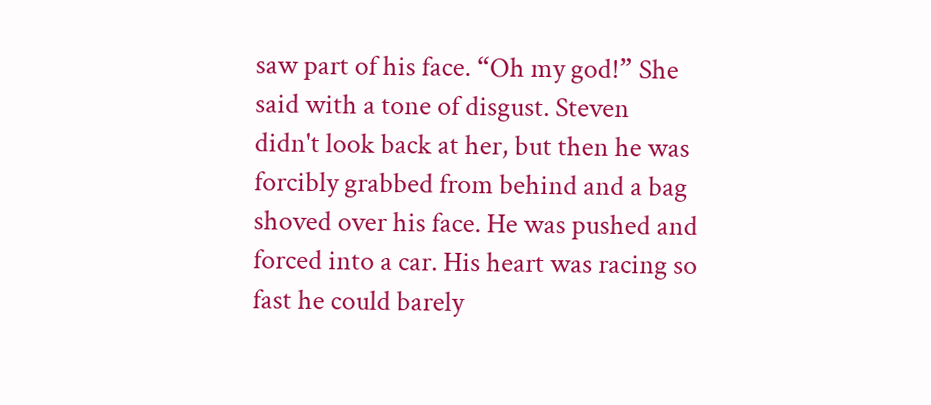saw part of his face. “Oh my god!” She said with a tone of disgust. Steven didn't look back at her, but then he was forcibly grabbed from behind and a bag shoved over his face. He was pushed and forced into a car. His heart was racing so fast he could barely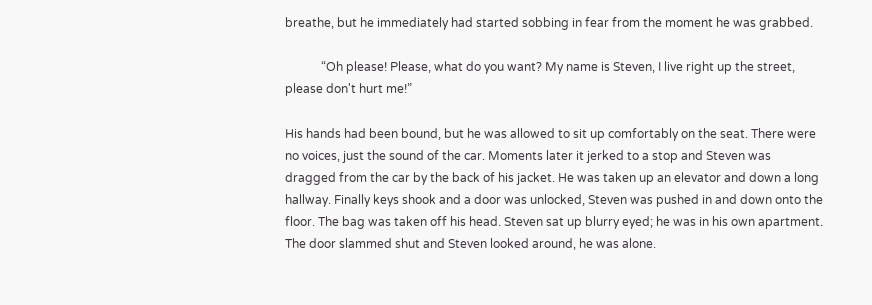breathe, but he immediately had started sobbing in fear from the moment he was grabbed.

            “Oh please! Please, what do you want? My name is Steven, I live right up the street, please don't hurt me!”

His hands had been bound, but he was allowed to sit up comfortably on the seat. There were no voices, just the sound of the car. Moments later it jerked to a stop and Steven was dragged from the car by the back of his jacket. He was taken up an elevator and down a long hallway. Finally keys shook and a door was unlocked, Steven was pushed in and down onto the floor. The bag was taken off his head. Steven sat up blurry eyed; he was in his own apartment. The door slammed shut and Steven looked around, he was alone.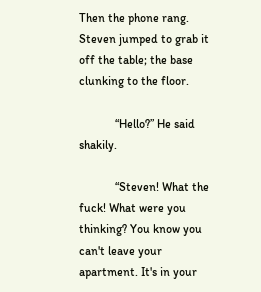Then the phone rang. Steven jumped to grab it off the table; the base clunking to the floor.

            “Hello?” He said shakily.

            “Steven! What the fuck! What were you thinking? You know you can't leave your apartment. It's in your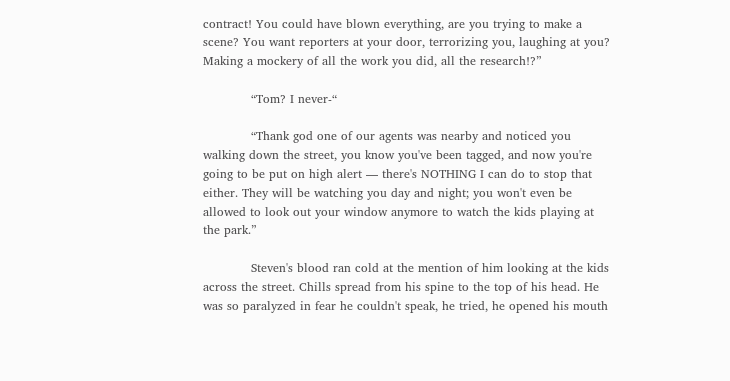contract! You could have blown everything, are you trying to make a scene? You want reporters at your door, terrorizing you, laughing at you? Making a mockery of all the work you did, all the research!?”

            “Tom? I never-“

            “Thank god one of our agents was nearby and noticed you walking down the street, you know you've been tagged, and now you're going to be put on high alert — there's NOTHING I can do to stop that either. They will be watching you day and night; you won't even be allowed to look out your window anymore to watch the kids playing at the park.”

            Steven's blood ran cold at the mention of him looking at the kids across the street. Chills spread from his spine to the top of his head. He was so paralyzed in fear he couldn't speak, he tried, he opened his mouth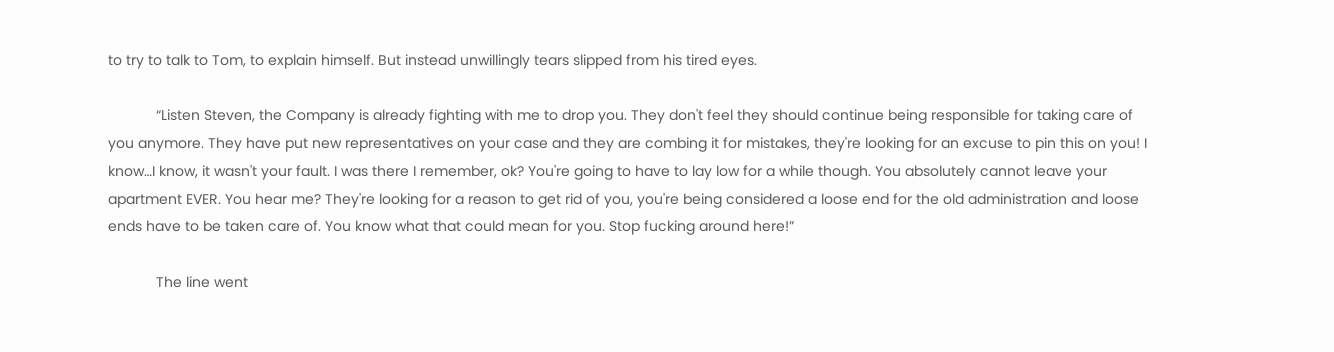to try to talk to Tom, to explain himself. But instead unwillingly tears slipped from his tired eyes.

            “Listen Steven, the Company is already fighting with me to drop you. They don't feel they should continue being responsible for taking care of you anymore. They have put new representatives on your case and they are combing it for mistakes, they're looking for an excuse to pin this on you! I know…I know, it wasn't your fault. I was there I remember, ok? You're going to have to lay low for a while though. You absolutely cannot leave your apartment EVER. You hear me? They're looking for a reason to get rid of you, you're being considered a loose end for the old administration and loose ends have to be taken care of. You know what that could mean for you. Stop fucking around here!”

            The line went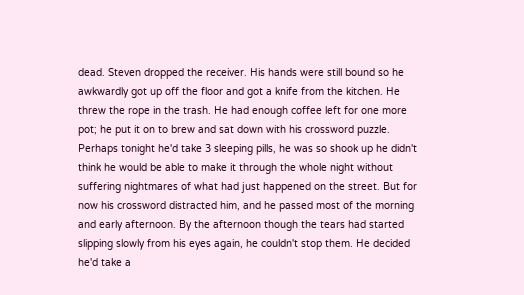dead. Steven dropped the receiver. His hands were still bound so he awkwardly got up off the floor and got a knife from the kitchen. He threw the rope in the trash. He had enough coffee left for one more pot; he put it on to brew and sat down with his crossword puzzle. Perhaps tonight he'd take 3 sleeping pills, he was so shook up he didn't think he would be able to make it through the whole night without suffering nightmares of what had just happened on the street. But for now his crossword distracted him, and he passed most of the morning and early afternoon. By the afternoon though the tears had started slipping slowly from his eyes again, he couldn't stop them. He decided he'd take a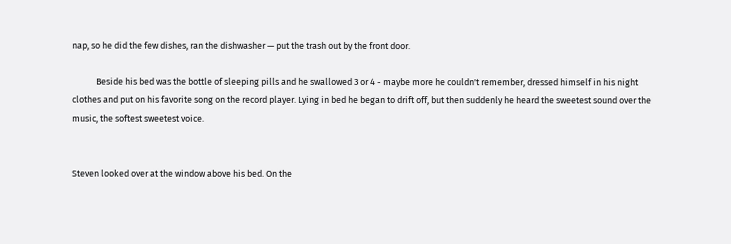nap, so he did the few dishes, ran the dishwasher — put the trash out by the front door.

            Beside his bed was the bottle of sleeping pills and he swallowed 3 or 4 - maybe more he couldn't remember, dressed himself in his night clothes and put on his favorite song on the record player. Lying in bed he began to drift off, but then suddenly he heard the sweetest sound over the music, the softest sweetest voice.


Steven looked over at the window above his bed. On the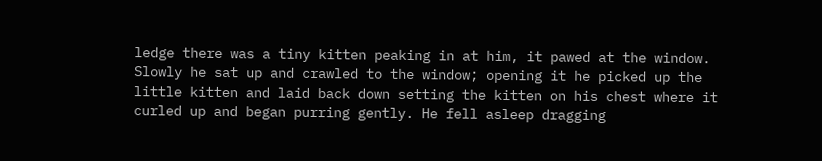ledge there was a tiny kitten peaking in at him, it pawed at the window. Slowly he sat up and crawled to the window; opening it he picked up the little kitten and laid back down setting the kitten on his chest where it curled up and began purring gently. He fell asleep dragging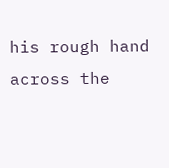his rough hand across the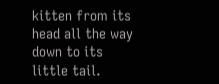kitten from its head all the way down to its little tail.